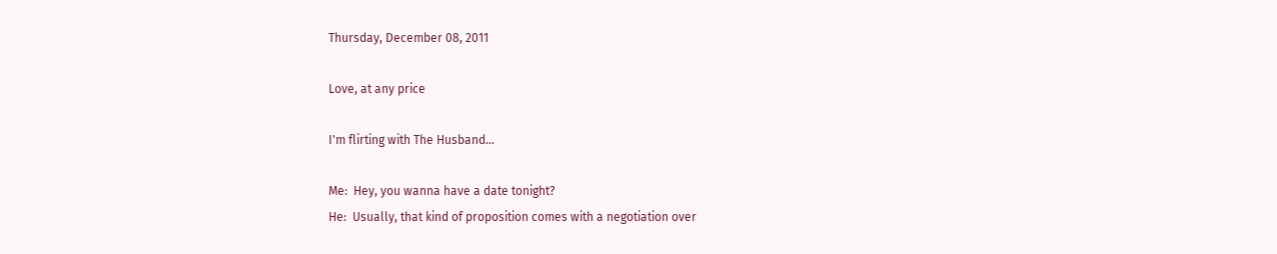Thursday, December 08, 2011

Love, at any price

I'm flirting with The Husband...

Me:  Hey, you wanna have a date tonight?
He:  Usually, that kind of proposition comes with a negotiation over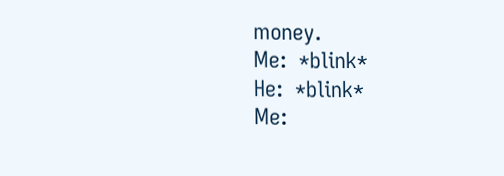money.
Me:  *blink*
He:  *blink*
Me: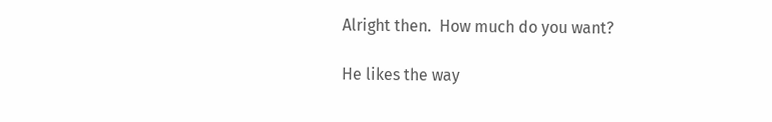Alright then.  How much do you want?

He likes the way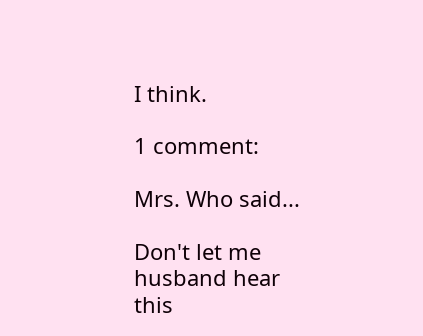I think.

1 comment:

Mrs. Who said...

Don't let me husband hear this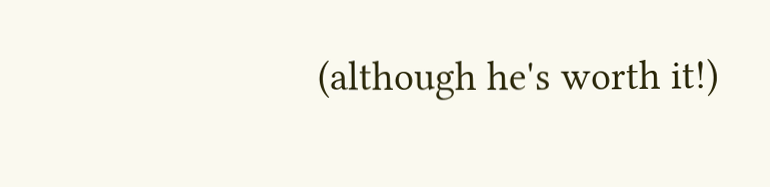(although he's worth it!)